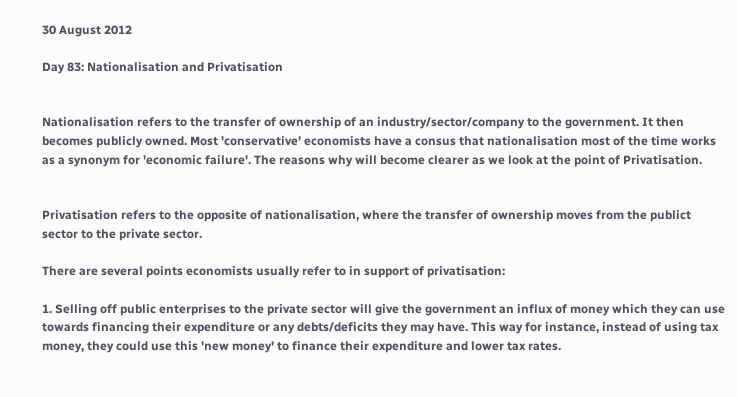30 August 2012

Day 83: Nationalisation and Privatisation


Nationalisation refers to the transfer of ownership of an industry/sector/company to the government. It then becomes publicly owned. Most 'conservative' economists have a consus that nationalisation most of the time works as a synonym for 'economic failure'. The reasons why will become clearer as we look at the point of Privatisation.


Privatisation refers to the opposite of nationalisation, where the transfer of ownership moves from the publict sector to the private sector.

There are several points economists usually refer to in support of privatisation:

1. Selling off public enterprises to the private sector will give the government an influx of money which they can use towards financing their expenditure or any debts/deficits they may have. This way for instance, instead of using tax money, they could use this 'new money' to finance their expenditure and lower tax rates.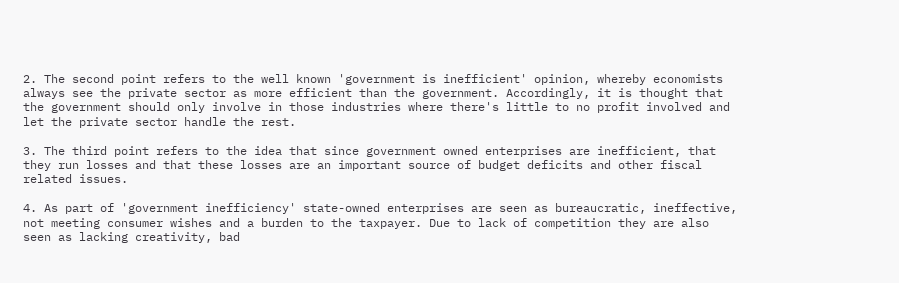2. The second point refers to the well known 'government is inefficient' opinion, whereby economists always see the private sector as more efficient than the government. Accordingly, it is thought that the government should only involve in those industries where there's little to no profit involved and let the private sector handle the rest.

3. The third point refers to the idea that since government owned enterprises are inefficient, that they run losses and that these losses are an important source of budget deficits and other fiscal related issues.

4. As part of 'government inefficiency' state-owned enterprises are seen as bureaucratic, ineffective, not meeting consumer wishes and a burden to the taxpayer. Due to lack of competition they are also seen as lacking creativity, bad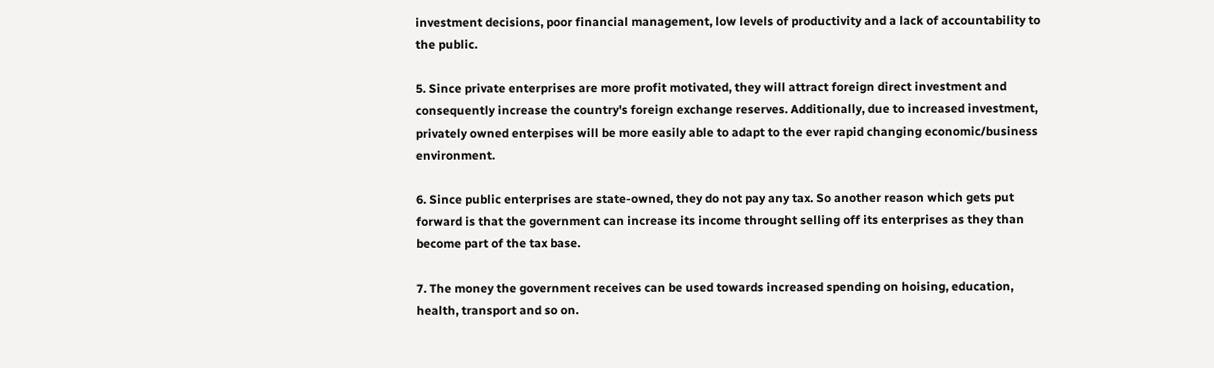investment decisions, poor financial management, low levels of productivity and a lack of accountability to the public.

5. Since private enterprises are more profit motivated, they will attract foreign direct investment and consequently increase the country's foreign exchange reserves. Additionally, due to increased investment, privately owned enterpises will be more easily able to adapt to the ever rapid changing economic/business environment.

6. Since public enterprises are state-owned, they do not pay any tax. So another reason which gets put forward is that the government can increase its income throught selling off its enterprises as they than become part of the tax base.

7. The money the government receives can be used towards increased spending on hoising, education, health, transport and so on.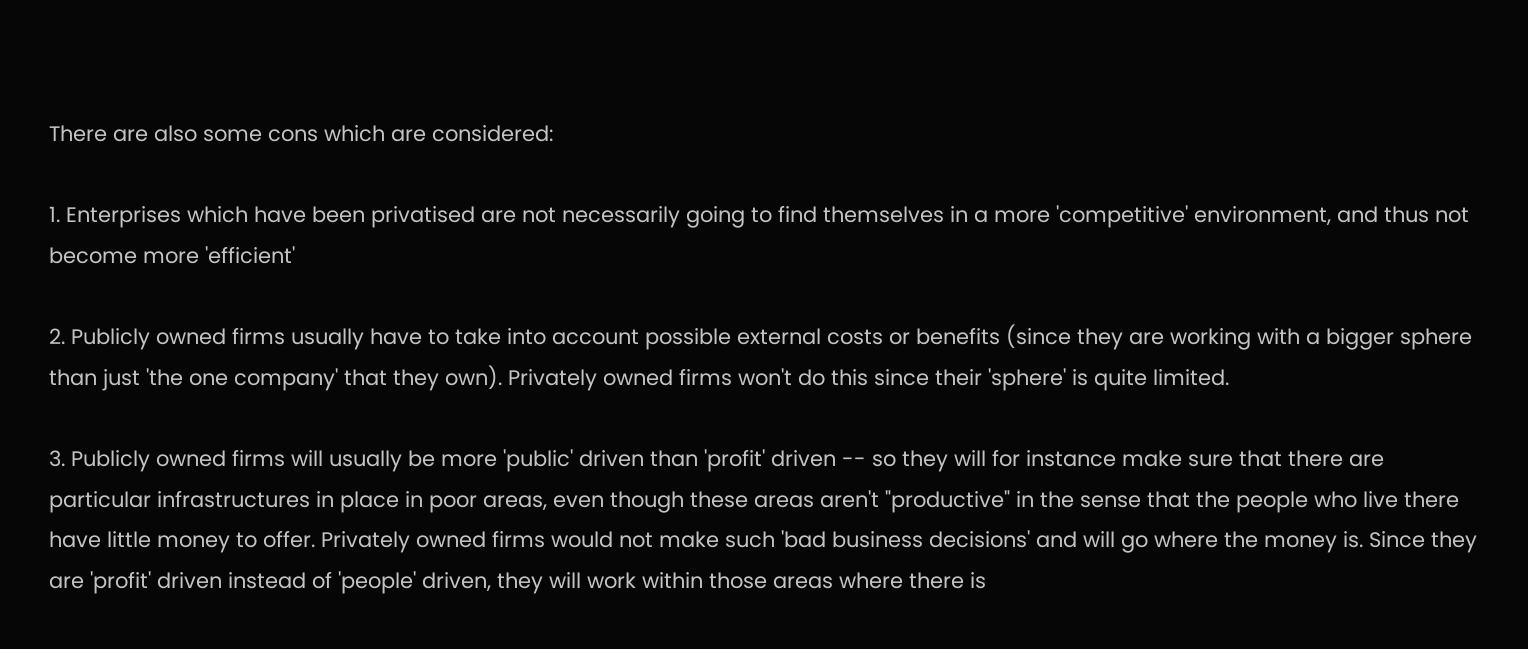There are also some cons which are considered:

1. Enterprises which have been privatised are not necessarily going to find themselves in a more 'competitive' environment, and thus not become more 'efficient'

2. Publicly owned firms usually have to take into account possible external costs or benefits (since they are working with a bigger sphere than just 'the one company' that they own). Privately owned firms won't do this since their 'sphere' is quite limited.

3. Publicly owned firms will usually be more 'public' driven than 'profit' driven -- so they will for instance make sure that there are particular infrastructures in place in poor areas, even though these areas aren't "productive" in the sense that the people who live there have little money to offer. Privately owned firms would not make such 'bad business decisions' and will go where the money is. Since they are 'profit' driven instead of 'people' driven, they will work within those areas where there is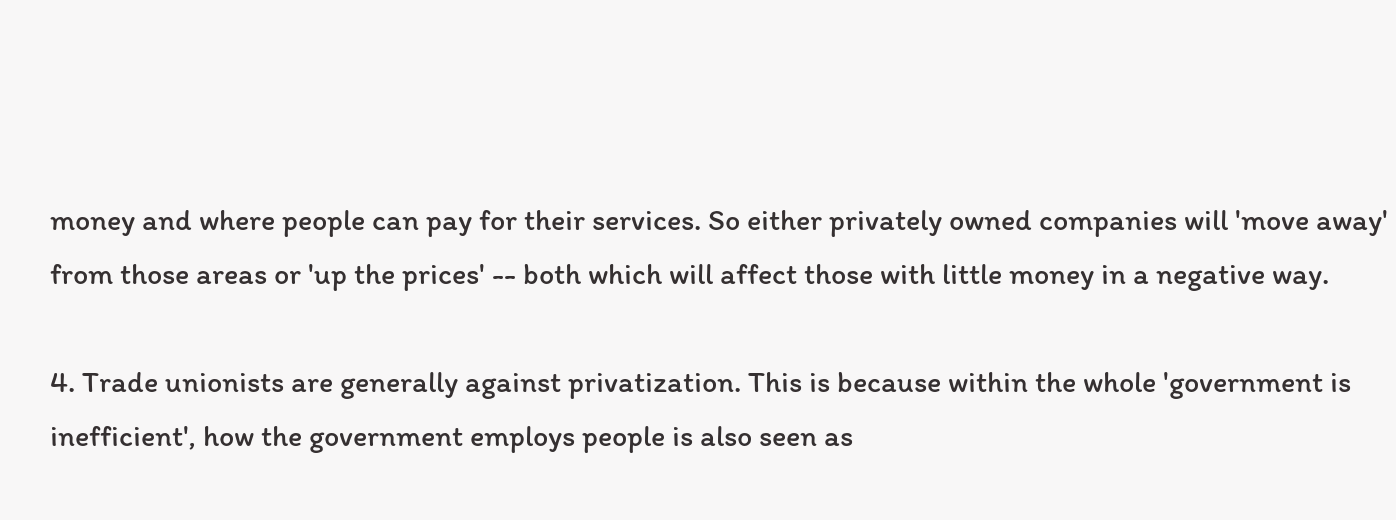money and where people can pay for their services. So either privately owned companies will 'move away' from those areas or 'up the prices' -- both which will affect those with little money in a negative way.

4. Trade unionists are generally against privatization. This is because within the whole 'government is inefficient', how the government employs people is also seen as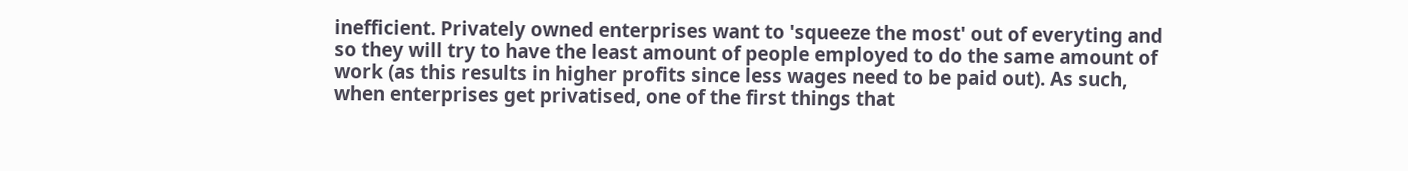inefficient. Privately owned enterprises want to 'squeeze the most' out of everyting and so they will try to have the least amount of people employed to do the same amount of work (as this results in higher profits since less wages need to be paid out). As such, when enterprises get privatised, one of the first things that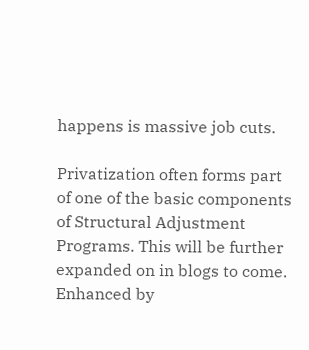happens is massive job cuts.

Privatization often forms part of one of the basic components of Structural Adjustment Programs. This will be further expanded on in blogs to come.
Enhanced by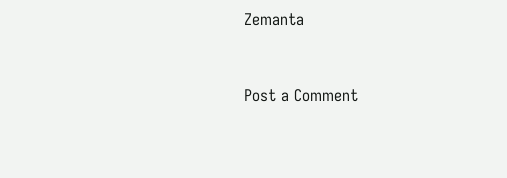Zemanta


Post a Comment